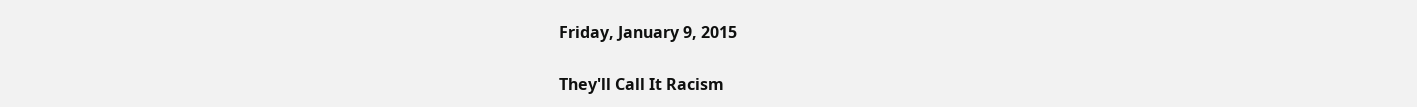Friday, January 9, 2015

They'll Call It Racism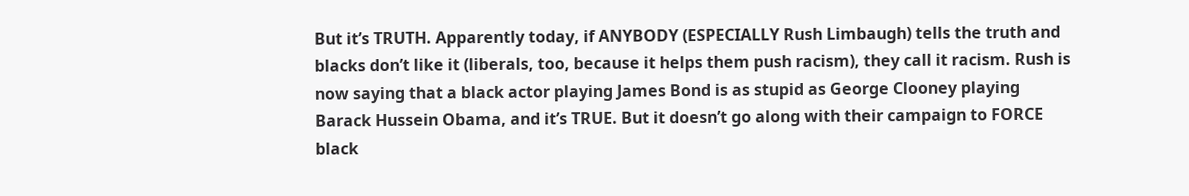But it’s TRUTH. Apparently today, if ANYBODY (ESPECIALLY Rush Limbaugh) tells the truth and blacks don’t like it (liberals, too, because it helps them push racism), they call it racism. Rush is now saying that a black actor playing James Bond is as stupid as George Clooney playing Barack Hussein Obama, and it’s TRUE. But it doesn’t go along with their campaign to FORCE black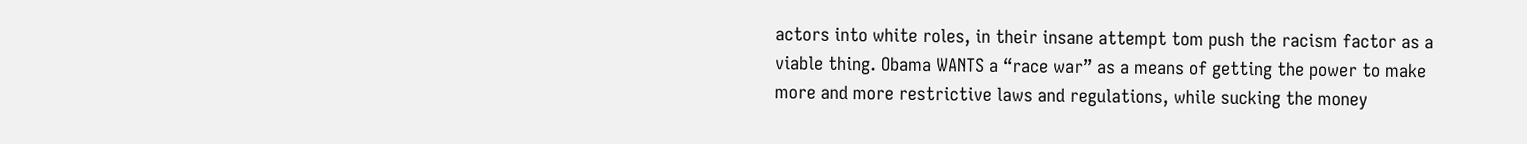actors into white roles, in their insane attempt tom push the racism factor as a viable thing. Obama WANTS a “race war” as a means of getting the power to make more and more restrictive laws and regulations, while sucking the money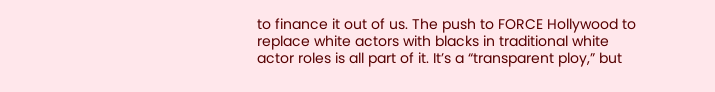to finance it out of us. The push to FORCE Hollywood to replace white actors with blacks in traditional white actor roles is all part of it. It’s a “transparent ploy,” but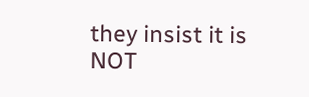they insist it is NOT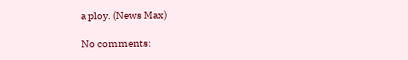a ploy. (News Max)

No comments: